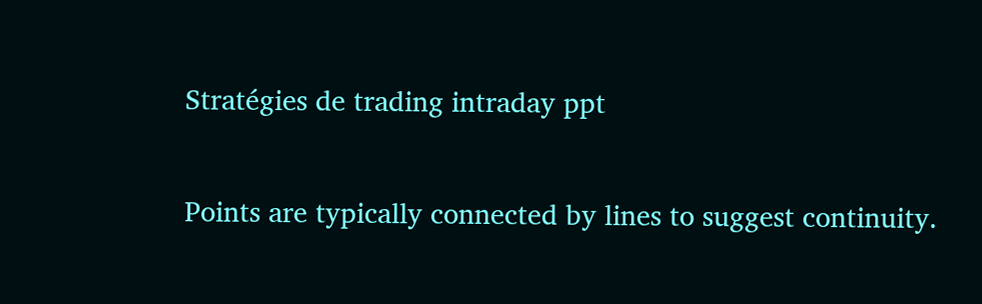Stratégies de trading intraday ppt

Points are typically connected by lines to suggest continuity.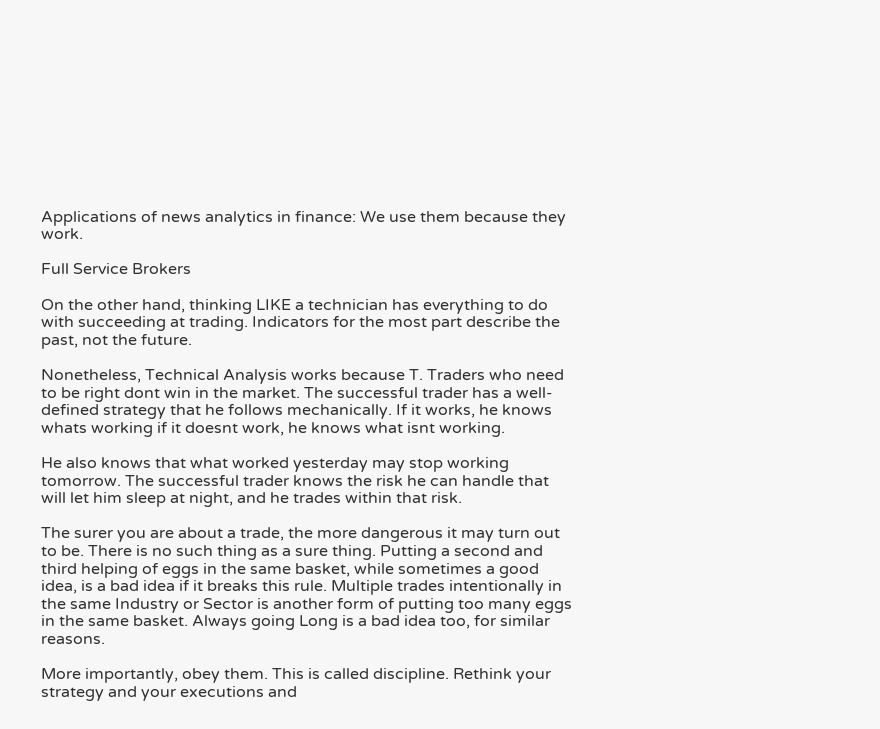Applications of news analytics in finance: We use them because they work.

Full Service Brokers

On the other hand, thinking LIKE a technician has everything to do with succeeding at trading. Indicators for the most part describe the past, not the future.

Nonetheless, Technical Analysis works because T. Traders who need to be right dont win in the market. The successful trader has a well-defined strategy that he follows mechanically. If it works, he knows whats working if it doesnt work, he knows what isnt working.

He also knows that what worked yesterday may stop working tomorrow. The successful trader knows the risk he can handle that will let him sleep at night, and he trades within that risk.

The surer you are about a trade, the more dangerous it may turn out to be. There is no such thing as a sure thing. Putting a second and third helping of eggs in the same basket, while sometimes a good idea, is a bad idea if it breaks this rule. Multiple trades intentionally in the same Industry or Sector is another form of putting too many eggs in the same basket. Always going Long is a bad idea too, for similar reasons.

More importantly, obey them. This is called discipline. Rethink your strategy and your executions and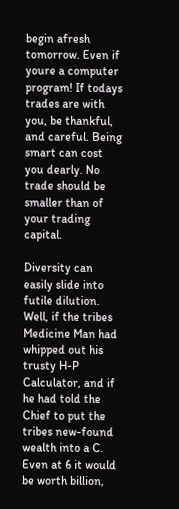begin afresh tomorrow. Even if youre a computer program! If todays trades are with you, be thankful, and careful. Being smart can cost you dearly. No trade should be smaller than of your trading capital.

Diversity can easily slide into futile dilution. Well, if the tribes Medicine Man had whipped out his trusty H-P Calculator, and if he had told the Chief to put the tribes new-found wealth into a C. Even at 6 it would be worth billion,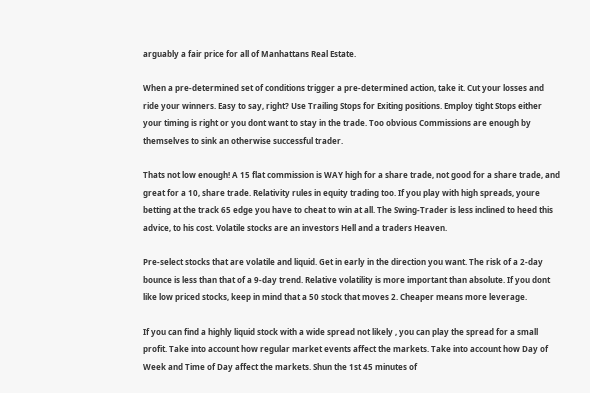arguably a fair price for all of Manhattans Real Estate.

When a pre-determined set of conditions trigger a pre-determined action, take it. Cut your losses and ride your winners. Easy to say, right? Use Trailing Stops for Exiting positions. Employ tight Stops either your timing is right or you dont want to stay in the trade. Too obvious Commissions are enough by themselves to sink an otherwise successful trader.

Thats not low enough! A 15 flat commission is WAY high for a share trade, not good for a share trade, and great for a 10, share trade. Relativity rules in equity trading too. If you play with high spreads, youre betting at the track 65 edge you have to cheat to win at all. The Swing-Trader is less inclined to heed this advice, to his cost. Volatile stocks are an investors Hell and a traders Heaven.

Pre-select stocks that are volatile and liquid. Get in early in the direction you want. The risk of a 2-day bounce is less than that of a 9-day trend. Relative volatility is more important than absolute. If you dont like low priced stocks, keep in mind that a 50 stock that moves 2. Cheaper means more leverage.

If you can find a highly liquid stock with a wide spread not likely , you can play the spread for a small profit. Take into account how regular market events affect the markets. Take into account how Day of Week and Time of Day affect the markets. Shun the 1st 45 minutes of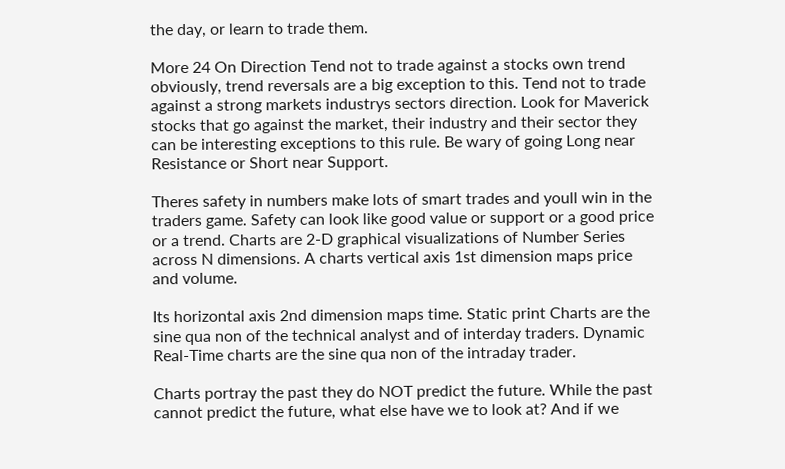the day, or learn to trade them.

More 24 On Direction Tend not to trade against a stocks own trend obviously, trend reversals are a big exception to this. Tend not to trade against a strong markets industrys sectors direction. Look for Maverick stocks that go against the market, their industry and their sector they can be interesting exceptions to this rule. Be wary of going Long near Resistance or Short near Support.

Theres safety in numbers make lots of smart trades and youll win in the traders game. Safety can look like good value or support or a good price or a trend. Charts are 2-D graphical visualizations of Number Series across N dimensions. A charts vertical axis 1st dimension maps price and volume.

Its horizontal axis 2nd dimension maps time. Static print Charts are the sine qua non of the technical analyst and of interday traders. Dynamic Real-Time charts are the sine qua non of the intraday trader.

Charts portray the past they do NOT predict the future. While the past cannot predict the future, what else have we to look at? And if we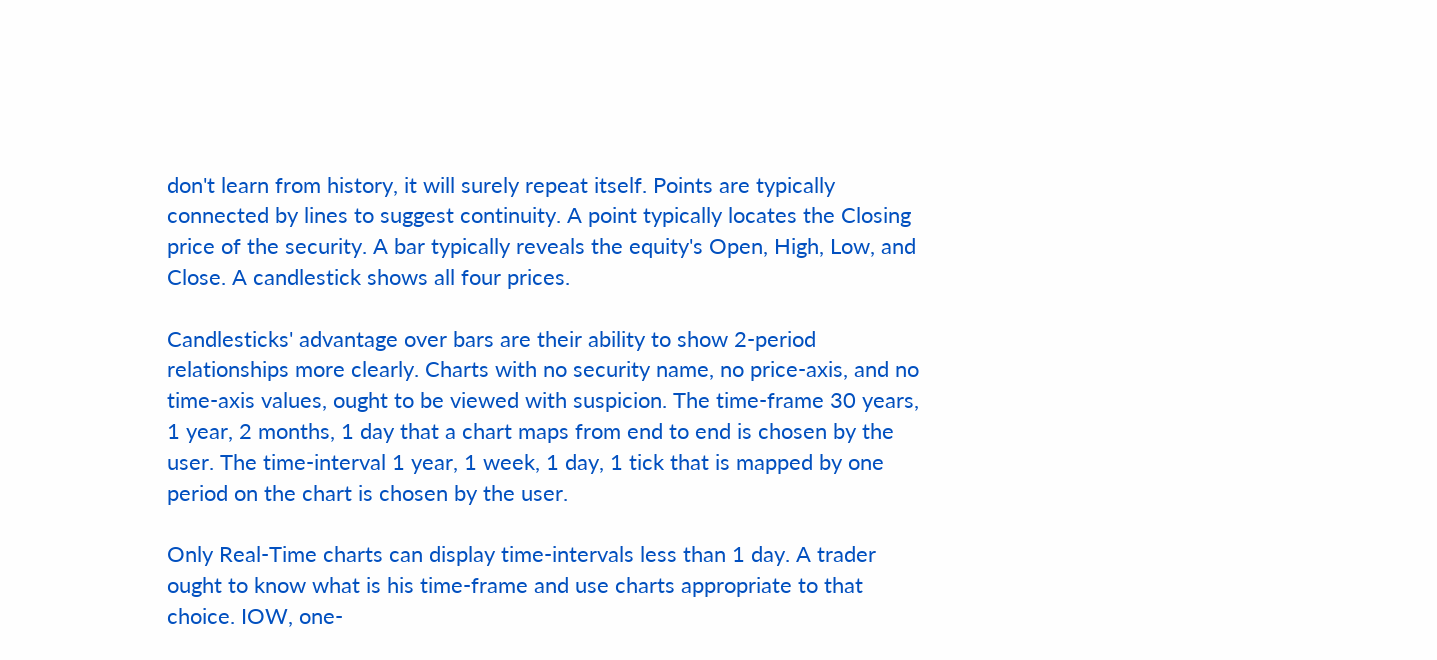don't learn from history, it will surely repeat itself. Points are typically connected by lines to suggest continuity. A point typically locates the Closing price of the security. A bar typically reveals the equity's Open, High, Low, and Close. A candlestick shows all four prices.

Candlesticks' advantage over bars are their ability to show 2-period relationships more clearly. Charts with no security name, no price-axis, and no time-axis values, ought to be viewed with suspicion. The time-frame 30 years, 1 year, 2 months, 1 day that a chart maps from end to end is chosen by the user. The time-interval 1 year, 1 week, 1 day, 1 tick that is mapped by one period on the chart is chosen by the user.

Only Real-Time charts can display time-intervals less than 1 day. A trader ought to know what is his time-frame and use charts appropriate to that choice. IOW, one-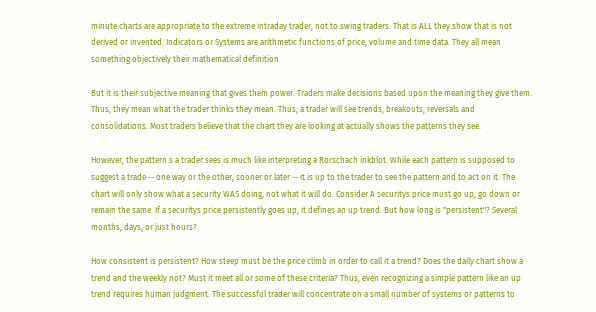minute charts are appropriate to the extreme intraday trader, not to swing traders. That is ALL they show that is not derived or invented. Indicators or Systems are arithmetic functions of price, volume and time data. They all mean something objectively their mathematical definition.

But it is their subjective meaning that gives them power. Traders make decisions based upon the meaning they give them. Thus, they mean what the trader thinks they mean. Thus, a trader will see trends, breakouts, reversals and consolidations. Most traders believe that the chart they are looking at actually shows the patterns they see.

However, the pattern s a trader sees is much like interpreting a Rorschach inkblot. While each pattern is supposed to suggest a trade -- one way or the other, sooner or later -- it is up to the trader to see the pattern and to act on it. The chart will only show what a security WAS doing, not what it will do. Consider A securitys price must go up, go down or remain the same. If a securitys price persistently goes up, it defines an up trend. But how long is "persistent"? Several months, days, or just hours?

How consistent is persistent? How steep must be the price climb in order to call it a trend? Does the daily chart show a trend and the weekly not? Must it meet all or some of these criteria? Thus, even recognizing a simple pattern like an up trend requires human judgment. The successful trader will concentrate on a small number of systems or patterns to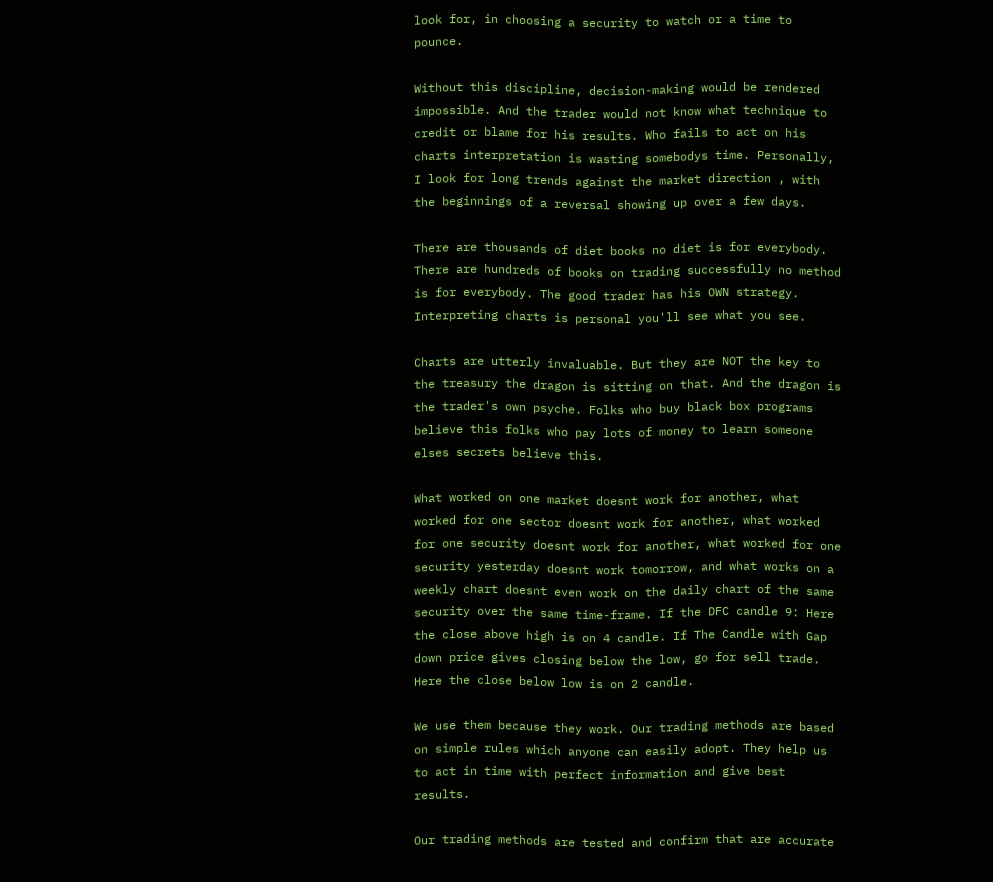look for, in choosing a security to watch or a time to pounce.

Without this discipline, decision-making would be rendered impossible. And the trader would not know what technique to credit or blame for his results. Who fails to act on his charts interpretation is wasting somebodys time. Personally, I look for long trends against the market direction , with the beginnings of a reversal showing up over a few days.

There are thousands of diet books no diet is for everybody. There are hundreds of books on trading successfully no method is for everybody. The good trader has his OWN strategy. Interpreting charts is personal you'll see what you see.

Charts are utterly invaluable. But they are NOT the key to the treasury the dragon is sitting on that. And the dragon is the trader's own psyche. Folks who buy black box programs believe this folks who pay lots of money to learn someone elses secrets believe this.

What worked on one market doesnt work for another, what worked for one sector doesnt work for another, what worked for one security doesnt work for another, what worked for one security yesterday doesnt work tomorrow, and what works on a weekly chart doesnt even work on the daily chart of the same security over the same time-frame. If the DFC candle 9: Here the close above high is on 4 candle. If The Candle with Gap down price gives closing below the low, go for sell trade. Here the close below low is on 2 candle.

We use them because they work. Our trading methods are based on simple rules which anyone can easily adopt. They help us to act in time with perfect information and give best results.

Our trading methods are tested and confirm that are accurate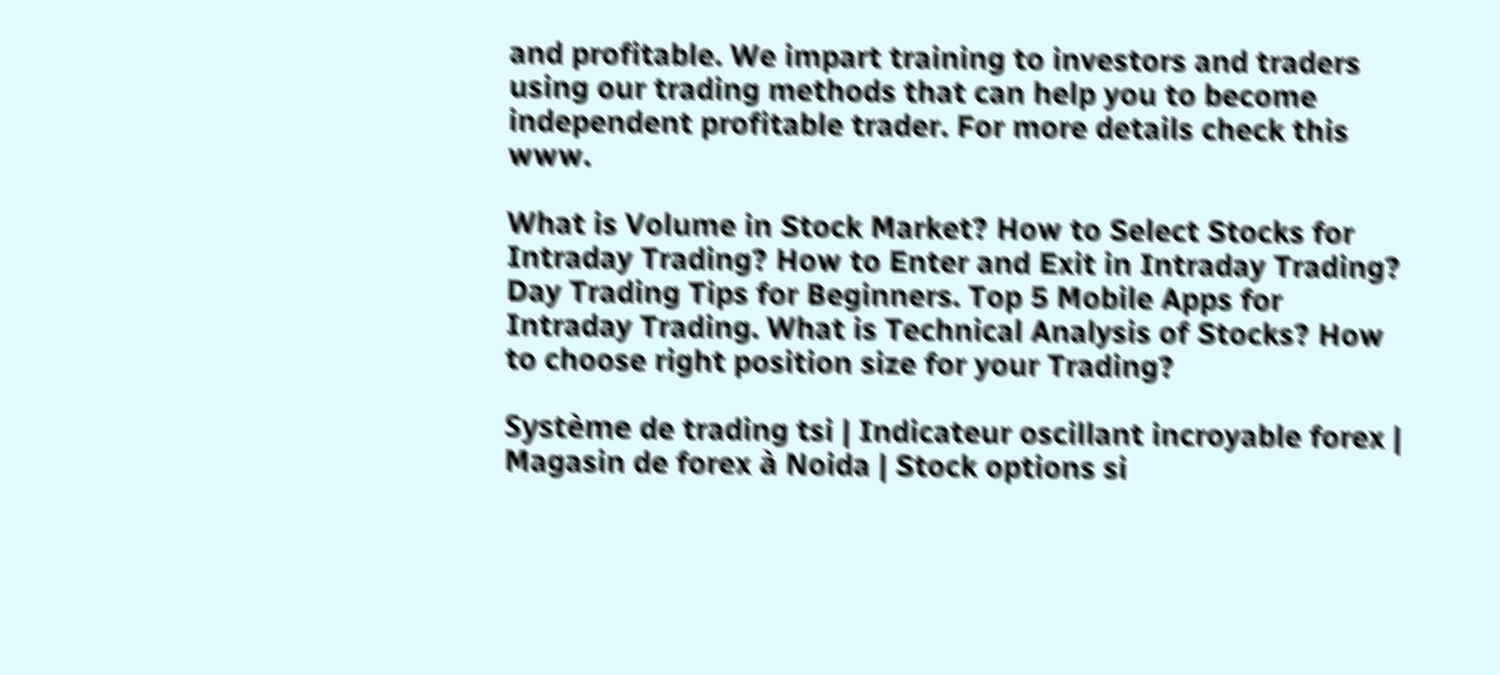and profitable. We impart training to investors and traders using our trading methods that can help you to become independent profitable trader. For more details check this www.

What is Volume in Stock Market? How to Select Stocks for Intraday Trading? How to Enter and Exit in Intraday Trading? Day Trading Tips for Beginners. Top 5 Mobile Apps for Intraday Trading. What is Technical Analysis of Stocks? How to choose right position size for your Trading?

Système de trading tsi | Indicateur oscillant incroyable forex | Magasin de forex à Noida | Stock options si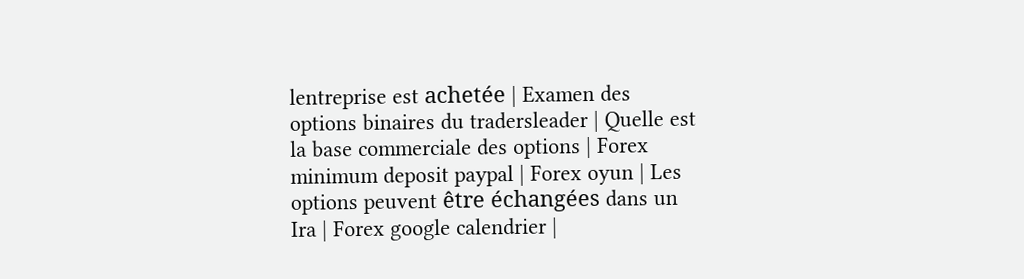lentreprise est achetée | Examen des options binaires du tradersleader | Quelle est la base commerciale des options | Forex minimum deposit paypal | Forex oyun | Les options peuvent être échangées dans un Ira | Forex google calendrier |